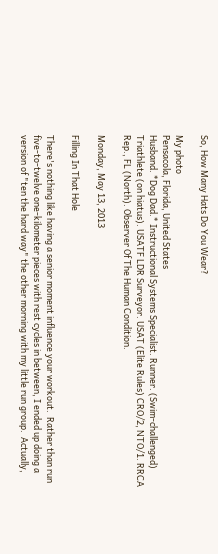So, How Many Hats Do You Wear?

My photo
Pensacola, Florida, United States
Husband. *Dog Dad.* Instructional Systems Specialist. Runner. (Swim-challenged) Triathlete (on hiatus). USATF LDR Surveyor. USAT (Elite Rules) CRO/2, NTO/1. RRCA Rep., FL (North). Observer Of The Human Condition.

Monday, May 13, 2013

Filling In That Hole

There's nothing like having a senior moment influence your workout.  Rather than run five-to-twelve one-kilometer pieces with rest cycles in between, I ended up doing a version of "ten the hard way" the other morning with my little run group.  Actually,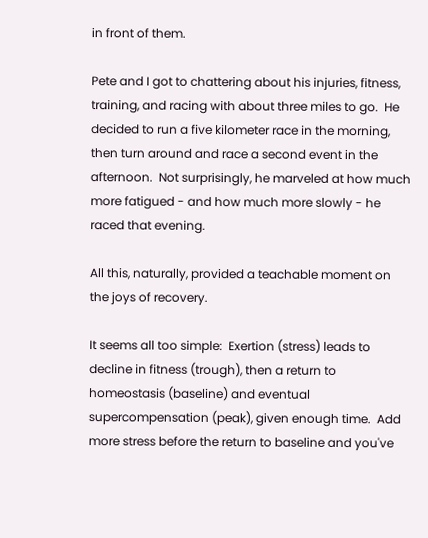in front of them.

Pete and I got to chattering about his injuries, fitness, training, and racing with about three miles to go.  He decided to run a five kilometer race in the morning, then turn around and race a second event in the afternoon.  Not surprisingly, he marveled at how much more fatigued - and how much more slowly - he raced that evening.

All this, naturally, provided a teachable moment on the joys of recovery.

It seems all too simple:  Exertion (stress) leads to decline in fitness (trough), then a return to homeostasis (baseline) and eventual supercompensation (peak), given enough time.  Add more stress before the return to baseline and you've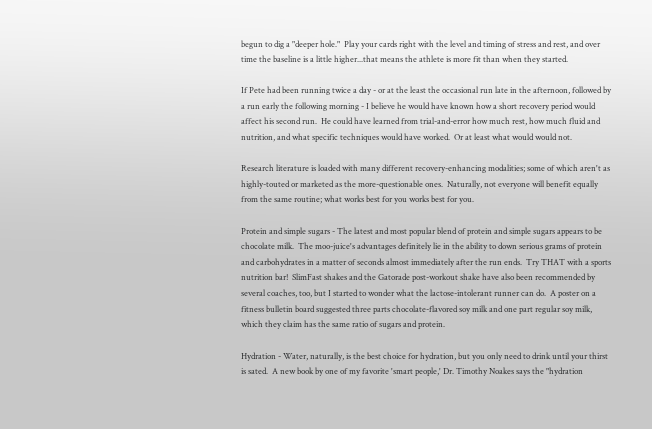begun to dig a "deeper hole."  Play your cards right with the level and timing of stress and rest, and over time the baseline is a little higher...that means the athlete is more fit than when they started.

If Pete had been running twice a day - or at the least the occasional run late in the afternoon, followed by a run early the following morning - I believe he would have known how a short recovery period would affect his second run.  He could have learned from trial-and-error how much rest, how much fluid and nutrition, and what specific techniques would have worked.  Or at least what would would not.

Research literature is loaded with many different recovery-enhancing modalities; some of which aren't as highly-touted or marketed as the more-questionable ones.  Naturally, not everyone will benefit equally from the same routine; what works best for you works best for you.

Protein and simple sugars - The latest and most popular blend of protein and simple sugars appears to be chocolate milk.  The moo-juice's advantages definitely lie in the ability to down serious grams of protein and carbohydrates in a matter of seconds almost immediately after the run ends.  Try THAT with a sports nutrition bar!  SlimFast shakes and the Gatorade post-workout shake have also been recommended by several coaches, too, but I started to wonder what the lactose-intolerant runner can do.  A poster on a fitness bulletin board suggested three parts chocolate-flavored soy milk and one part regular soy milk, which they claim has the same ratio of sugars and protein.

Hydration - Water, naturally, is the best choice for hydration, but you only need to drink until your thirst is sated.  A new book by one of my favorite 'smart people,' Dr. Timothy Noakes says the "hydration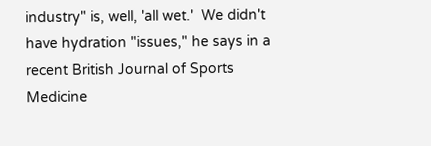industry" is, well, 'all wet.'  We didn't have hydration "issues," he says in a recent British Journal of Sports Medicine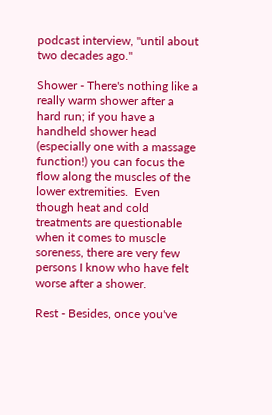podcast interview, "until about two decades ago."

Shower - There's nothing like a really warm shower after a hard run; if you have a handheld shower head (especially one with a massage function!) you can focus the flow along the muscles of the lower extremities.  Even though heat and cold treatments are questionable when it comes to muscle soreness, there are very few persons I know who have felt worse after a shower.

Rest - Besides, once you've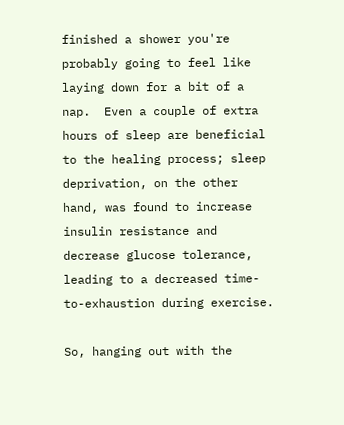finished a shower you're probably going to feel like laying down for a bit of a nap.  Even a couple of extra hours of sleep are beneficial to the healing process; sleep deprivation, on the other hand, was found to increase insulin resistance and decrease glucose tolerance, leading to a decreased time-to-exhaustion during exercise.

So, hanging out with the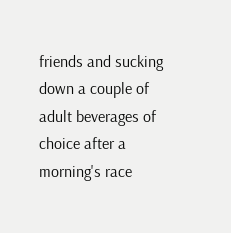friends and sucking down a couple of adult beverages of choice after a morning's race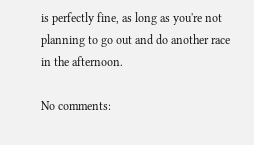is perfectly fine, as long as you're not planning to go out and do another race in the afternoon.

No comments: